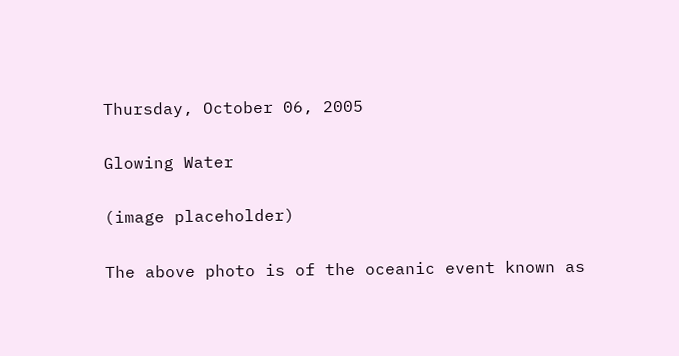Thursday, October 06, 2005

Glowing Water

(image placeholder)

The above photo is of the oceanic event known as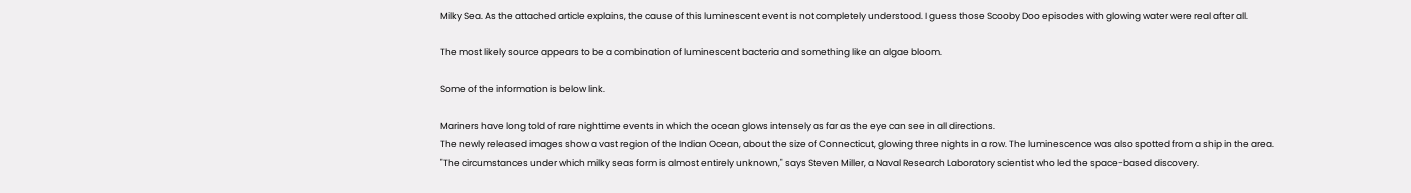Milky Sea. As the attached article explains, the cause of this luminescent event is not completely understood. I guess those Scooby Doo episodes with glowing water were real after all.

The most likely source appears to be a combination of luminescent bacteria and something like an algae bloom.

Some of the information is below link.

Mariners have long told of rare nighttime events in which the ocean glows intensely as far as the eye can see in all directions.
The newly released images show a vast region of the Indian Ocean, about the size of Connecticut, glowing three nights in a row. The luminescence was also spotted from a ship in the area.
"The circumstances under which milky seas form is almost entirely unknown," says Steven Miller, a Naval Research Laboratory scientist who led the space-based discovery.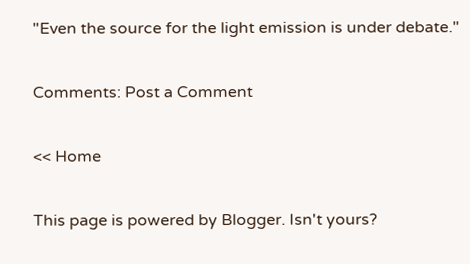"Even the source for the light emission is under debate."

Comments: Post a Comment

<< Home

This page is powered by Blogger. Isn't yours?